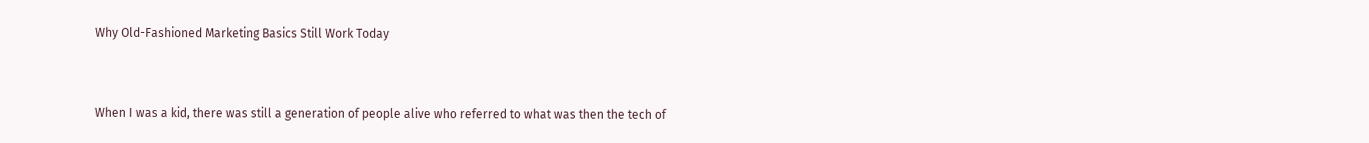Why Old-Fashioned Marketing Basics Still Work Today


When I was a kid, there was still a generation of people alive who referred to what was then the tech of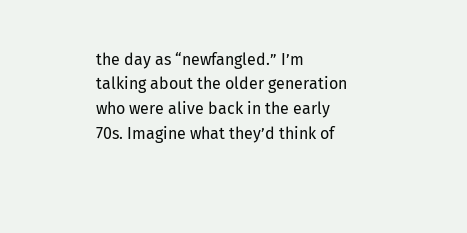the day as “newfangled.” I’m talking about the older generation who were alive back in the early 70s. Imagine what they’d think of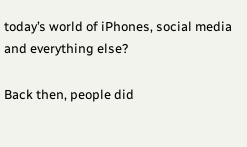today’s world of iPhones, social media and everything else?

Back then, people did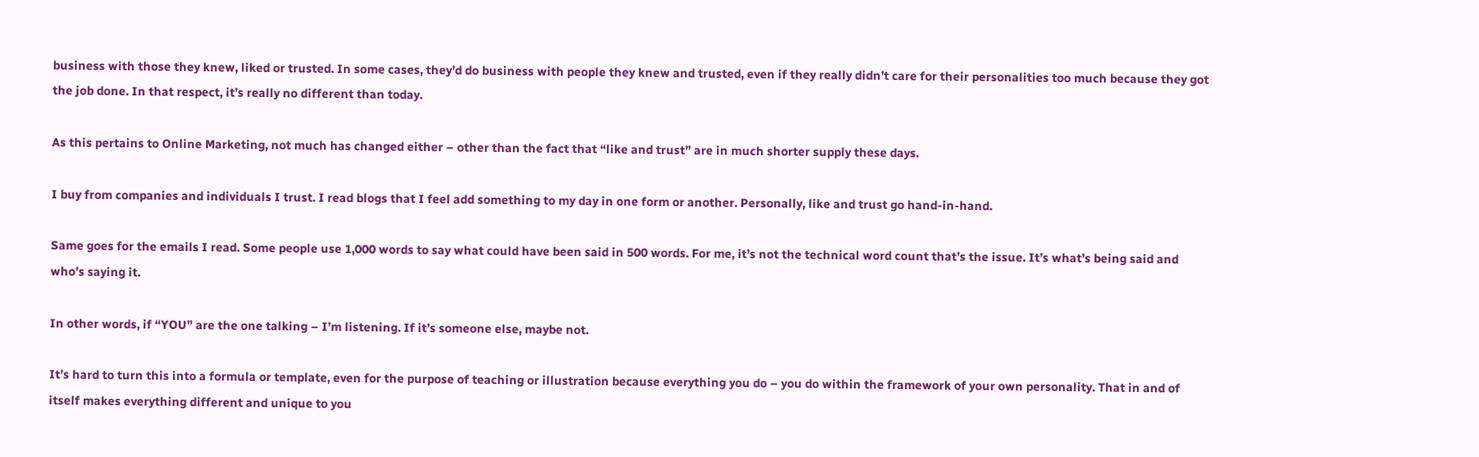business with those they knew, liked or trusted. In some cases, they’d do business with people they knew and trusted, even if they really didn’t care for their personalities too much because they got the job done. In that respect, it’s really no different than today.

As this pertains to Online Marketing, not much has changed either – other than the fact that “like and trust” are in much shorter supply these days.

I buy from companies and individuals I trust. I read blogs that I feel add something to my day in one form or another. Personally, like and trust go hand-in-hand.

Same goes for the emails I read. Some people use 1,000 words to say what could have been said in 500 words. For me, it’s not the technical word count that’s the issue. It’s what’s being said and who’s saying it.

In other words, if “YOU” are the one talking – I’m listening. If it’s someone else, maybe not.

It’s hard to turn this into a formula or template, even for the purpose of teaching or illustration because everything you do – you do within the framework of your own personality. That in and of itself makes everything different and unique to you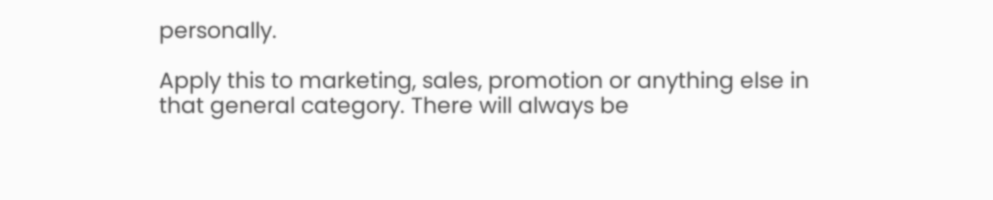personally.

Apply this to marketing, sales, promotion or anything else in that general category. There will always be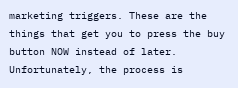marketing triggers. These are the things that get you to press the buy button NOW instead of later. Unfortunately, the process is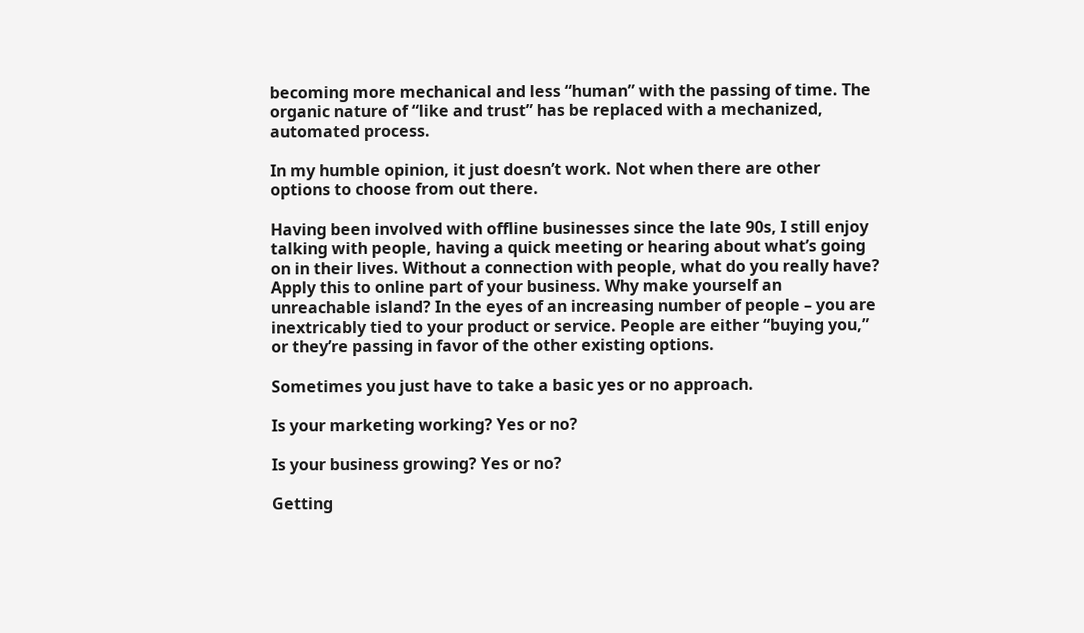becoming more mechanical and less “human” with the passing of time. The organic nature of “like and trust” has be replaced with a mechanized, automated process.

In my humble opinion, it just doesn’t work. Not when there are other options to choose from out there.

Having been involved with offline businesses since the late 90s, I still enjoy talking with people, having a quick meeting or hearing about what’s going on in their lives. Without a connection with people, what do you really have? Apply this to online part of your business. Why make yourself an unreachable island? In the eyes of an increasing number of people – you are inextricably tied to your product or service. People are either “buying you,” or they’re passing in favor of the other existing options.

Sometimes you just have to take a basic yes or no approach.

Is your marketing working? Yes or no?

Is your business growing? Yes or no?

Getting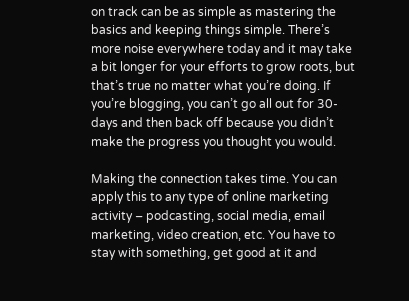on track can be as simple as mastering the basics and keeping things simple. There’s more noise everywhere today and it may take a bit longer for your efforts to grow roots, but that’s true no matter what you’re doing. If you’re blogging, you can’t go all out for 30-days and then back off because you didn’t make the progress you thought you would.

Making the connection takes time. You can apply this to any type of online marketing activity – podcasting, social media, email marketing, video creation, etc. You have to stay with something, get good at it and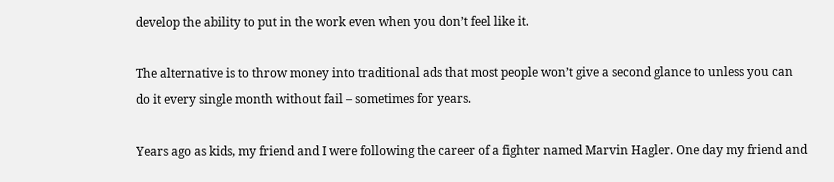develop the ability to put in the work even when you don’t feel like it.

The alternative is to throw money into traditional ads that most people won’t give a second glance to unless you can do it every single month without fail – sometimes for years.

Years ago as kids, my friend and I were following the career of a fighter named Marvin Hagler. One day my friend and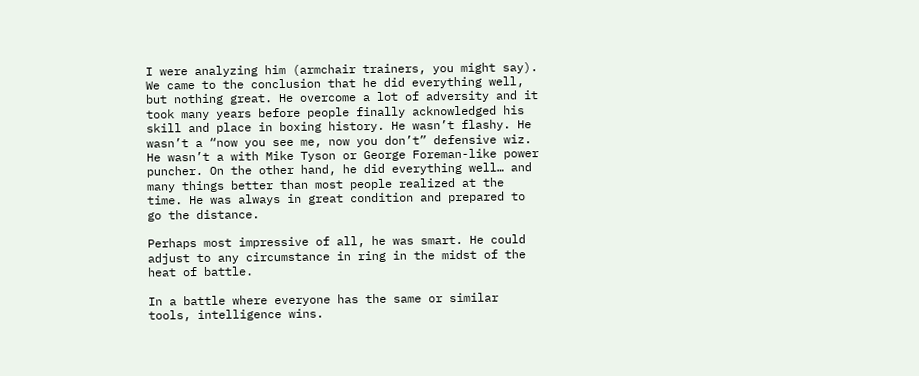I were analyzing him (armchair trainers, you might say). We came to the conclusion that he did everything well, but nothing great. He overcome a lot of adversity and it took many years before people finally acknowledged his skill and place in boxing history. He wasn’t flashy. He wasn’t a “now you see me, now you don’t” defensive wiz. He wasn’t a with Mike Tyson or George Foreman-like power puncher. On the other hand, he did everything well… and many things better than most people realized at the time. He was always in great condition and prepared to go the distance.

Perhaps most impressive of all, he was smart. He could adjust to any circumstance in ring in the midst of the heat of battle.

In a battle where everyone has the same or similar tools, intelligence wins.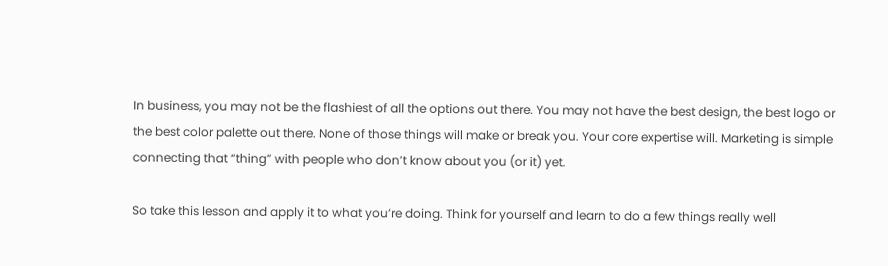In business, you may not be the flashiest of all the options out there. You may not have the best design, the best logo or the best color palette out there. None of those things will make or break you. Your core expertise will. Marketing is simple connecting that “thing” with people who don’t know about you (or it) yet.

So take this lesson and apply it to what you’re doing. Think for yourself and learn to do a few things really well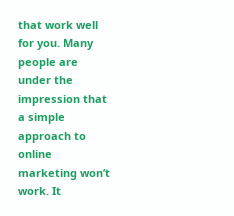that work well for you. Many people are under the impression that a simple approach to online marketing won’t work. It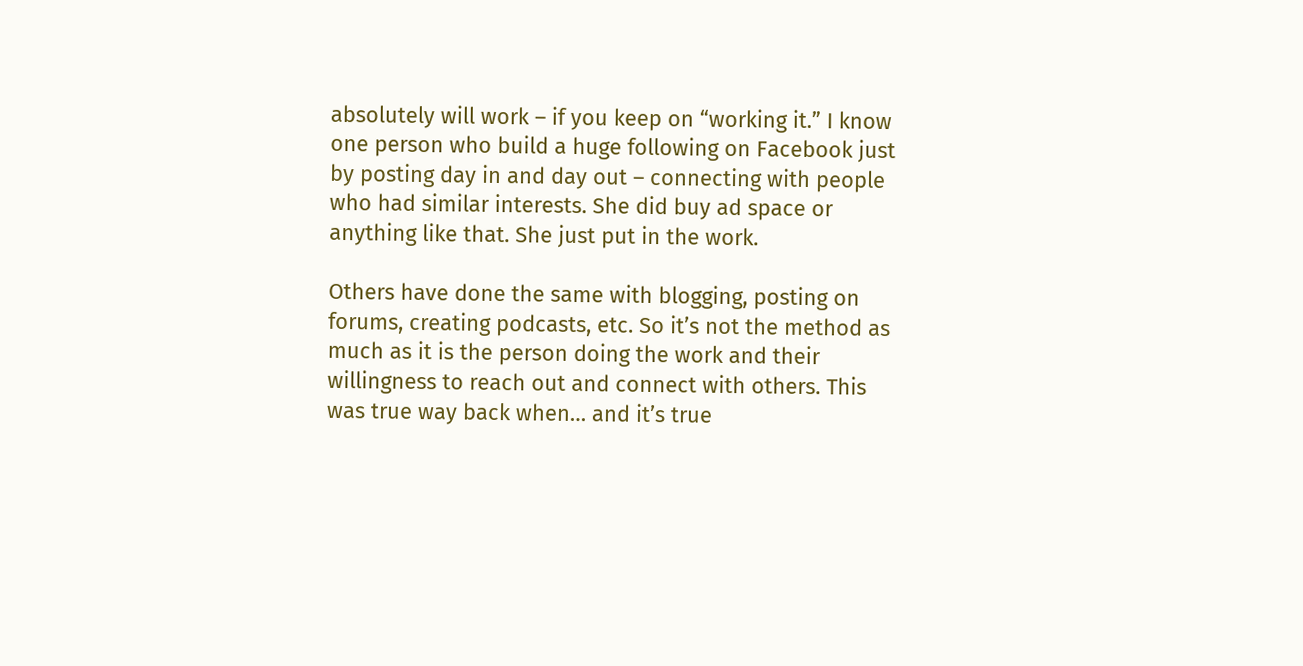absolutely will work – if you keep on “working it.” I know one person who build a huge following on Facebook just by posting day in and day out – connecting with people who had similar interests. She did buy ad space or anything like that. She just put in the work.

Others have done the same with blogging, posting on forums, creating podcasts, etc. So it’s not the method as much as it is the person doing the work and their willingness to reach out and connect with others. This was true way back when… and it’s true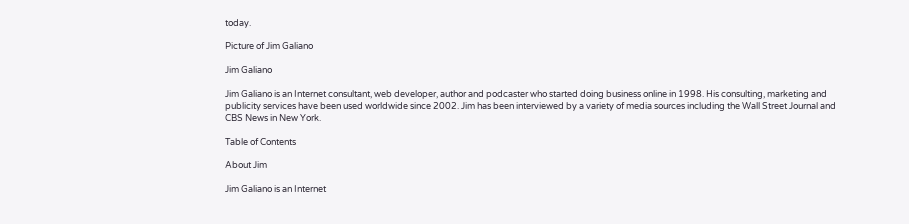today.

Picture of Jim Galiano

Jim Galiano

Jim Galiano is an Internet consultant, web developer, author and podcaster who started doing business online in 1998. His consulting, marketing and publicity services have been used worldwide since 2002. Jim has been interviewed by a variety of media sources including the Wall Street Journal and CBS News in New York.

Table of Contents

About Jim

Jim Galiano is an Internet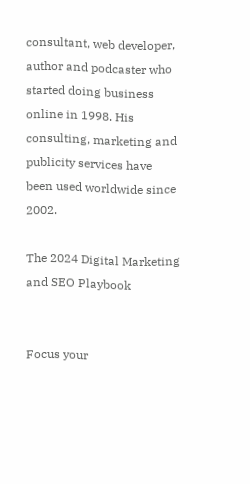consultant, web developer, author and podcaster who started doing business online in 1998. His consulting, marketing and publicity services have been used worldwide since 2002.

The 2024 Digital Marketing and SEO Playbook


Focus your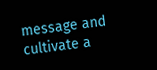message and cultivate a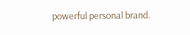powerful personal brand.